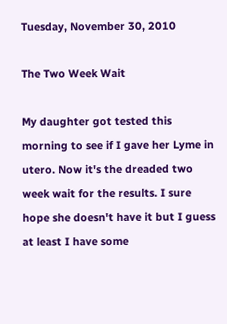Tuesday, November 30, 2010

The Two Week Wait

My daughter got tested this morning to see if I gave her Lyme in utero. Now it's the dreaded two week wait for the results. I sure hope she doesn't have it but I guess at least I have some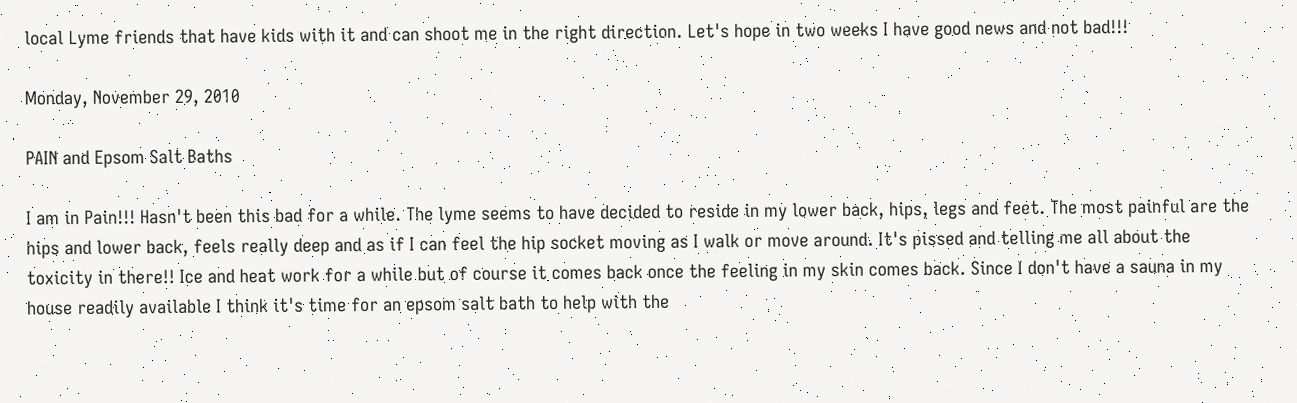local Lyme friends that have kids with it and can shoot me in the right direction. Let's hope in two weeks I have good news and not bad!!!

Monday, November 29, 2010

PAIN and Epsom Salt Baths

I am in Pain!!! Hasn't been this bad for a while. The lyme seems to have decided to reside in my lower back, hips, legs and feet. The most painful are the hips and lower back, feels really deep and as if I can feel the hip socket moving as I walk or move around. It's pissed and telling me all about the toxicity in there!! Ice and heat work for a while but of course it comes back once the feeling in my skin comes back. Since I don't have a sauna in my house readily available I think it's time for an epsom salt bath to help with the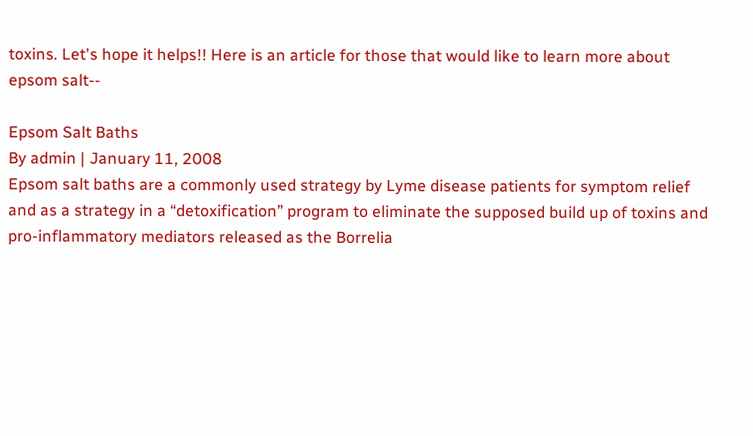toxins. Let's hope it helps!! Here is an article for those that would like to learn more about epsom salt--

Epsom Salt Baths
By admin | January 11, 2008
Epsom salt baths are a commonly used strategy by Lyme disease patients for symptom relief and as a strategy in a “detoxification” program to eliminate the supposed build up of toxins and pro-inflammatory mediators released as the Borrelia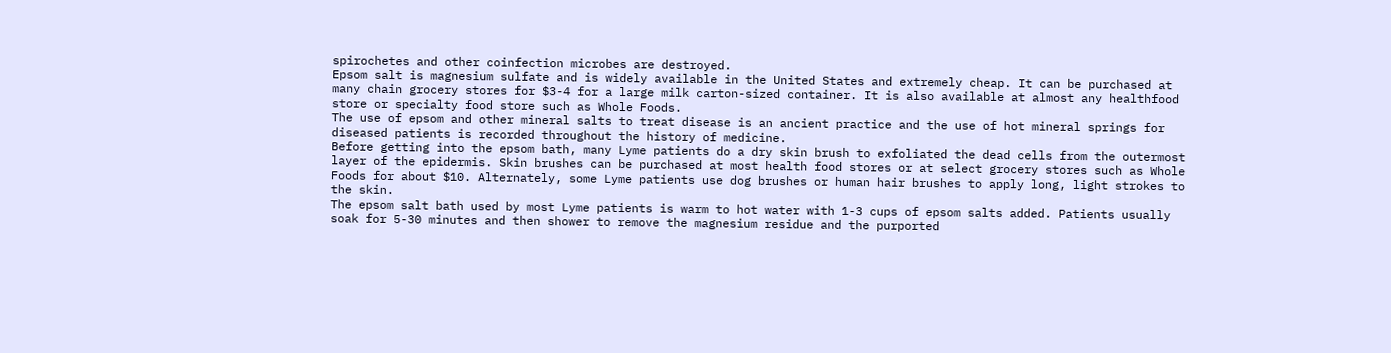spirochetes and other coinfection microbes are destroyed.
Epsom salt is magnesium sulfate and is widely available in the United States and extremely cheap. It can be purchased at many chain grocery stores for $3-4 for a large milk carton-sized container. It is also available at almost any healthfood store or specialty food store such as Whole Foods.
The use of epsom and other mineral salts to treat disease is an ancient practice and the use of hot mineral springs for diseased patients is recorded throughout the history of medicine.
Before getting into the epsom bath, many Lyme patients do a dry skin brush to exfoliated the dead cells from the outermost layer of the epidermis. Skin brushes can be purchased at most health food stores or at select grocery stores such as Whole Foods for about $10. Alternately, some Lyme patients use dog brushes or human hair brushes to apply long, light strokes to the skin.
The epsom salt bath used by most Lyme patients is warm to hot water with 1-3 cups of epsom salts added. Patients usually soak for 5-30 minutes and then shower to remove the magnesium residue and the purported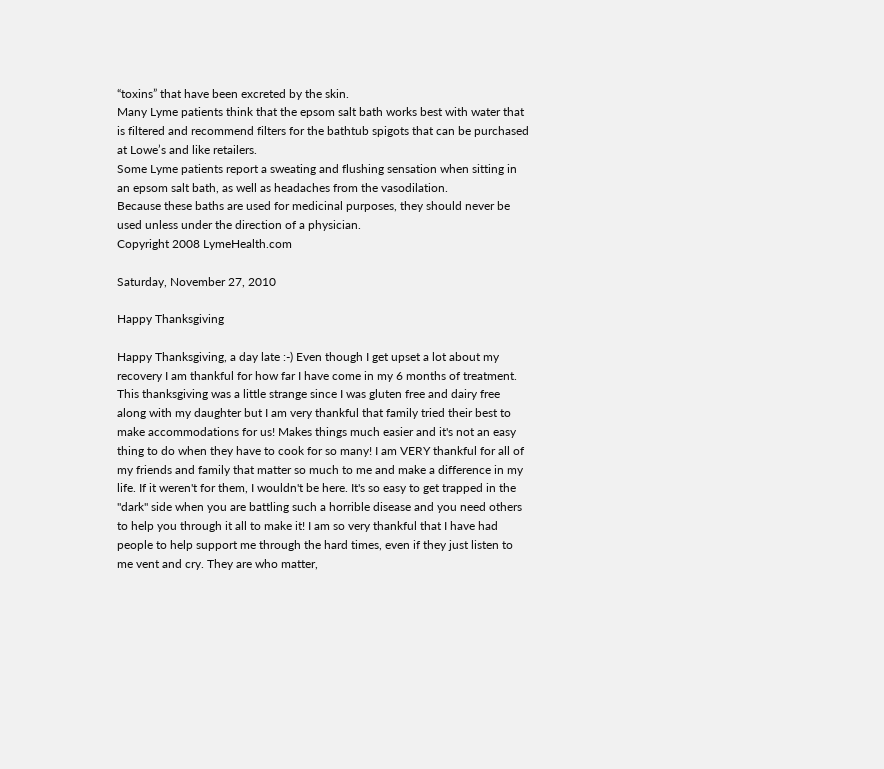“toxins” that have been excreted by the skin.
Many Lyme patients think that the epsom salt bath works best with water that is filtered and recommend filters for the bathtub spigots that can be purchased at Lowe’s and like retailers.
Some Lyme patients report a sweating and flushing sensation when sitting in an epsom salt bath, as well as headaches from the vasodilation.
Because these baths are used for medicinal purposes, they should never be used unless under the direction of a physician.
Copyright 2008 LymeHealth.com

Saturday, November 27, 2010

Happy Thanksgiving

Happy Thanksgiving, a day late :-) Even though I get upset a lot about my recovery I am thankful for how far I have come in my 6 months of treatment. This thanksgiving was a little strange since I was gluten free and dairy free along with my daughter but I am very thankful that family tried their best to make accommodations for us! Makes things much easier and it's not an easy thing to do when they have to cook for so many! I am VERY thankful for all of my friends and family that matter so much to me and make a difference in my life. If it weren't for them, I wouldn't be here. It's so easy to get trapped in the "dark" side when you are battling such a horrible disease and you need others to help you through it all to make it! I am so very thankful that I have had people to help support me through the hard times, even if they just listen to me vent and cry. They are who matter,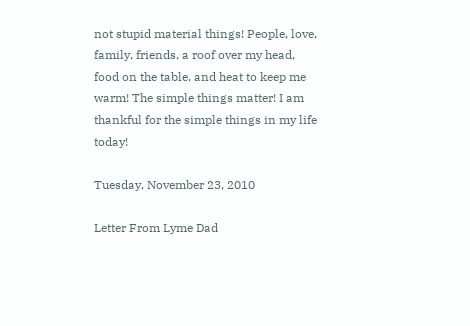not stupid material things! People, love, family, friends, a roof over my head, food on the table, and heat to keep me warm! The simple things matter! I am thankful for the simple things in my life today!

Tuesday, November 23, 2010

Letter From Lyme Dad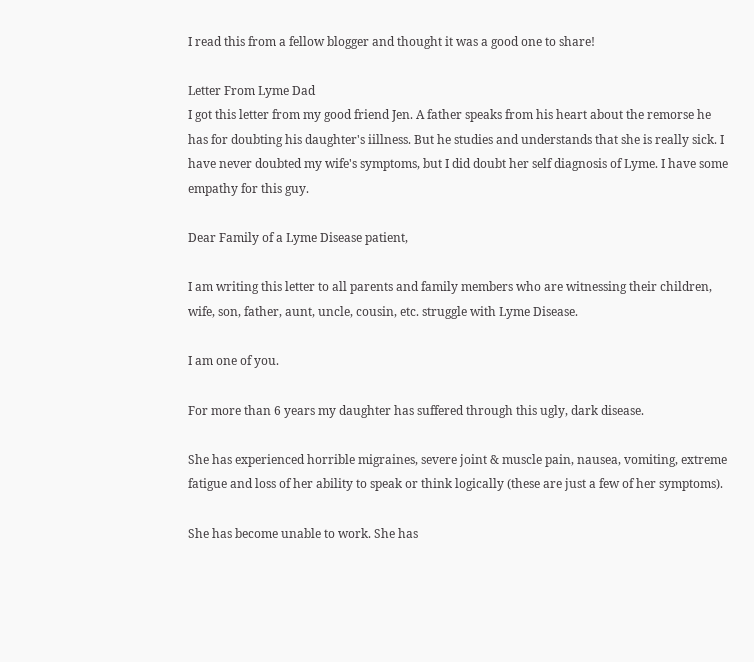I read this from a fellow blogger and thought it was a good one to share!

Letter From Lyme Dad
I got this letter from my good friend Jen. A father speaks from his heart about the remorse he has for doubting his daughter's iillness. But he studies and understands that she is really sick. I have never doubted my wife's symptoms, but I did doubt her self diagnosis of Lyme. I have some empathy for this guy.

Dear Family of a Lyme Disease patient,

I am writing this letter to all parents and family members who are witnessing their children, wife, son, father, aunt, uncle, cousin, etc. struggle with Lyme Disease.

I am one of you.

For more than 6 years my daughter has suffered through this ugly, dark disease.

She has experienced horrible migraines, severe joint & muscle pain, nausea, vomiting, extreme fatigue and loss of her ability to speak or think logically (these are just a few of her symptoms).

She has become unable to work. She has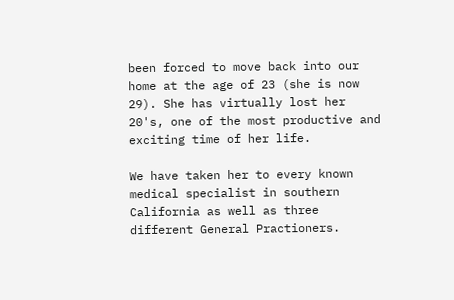been forced to move back into our home at the age of 23 (she is now 29). She has virtually lost her 20's, one of the most productive and exciting time of her life.

We have taken her to every known medical specialist in southern California as well as three different General Practioners.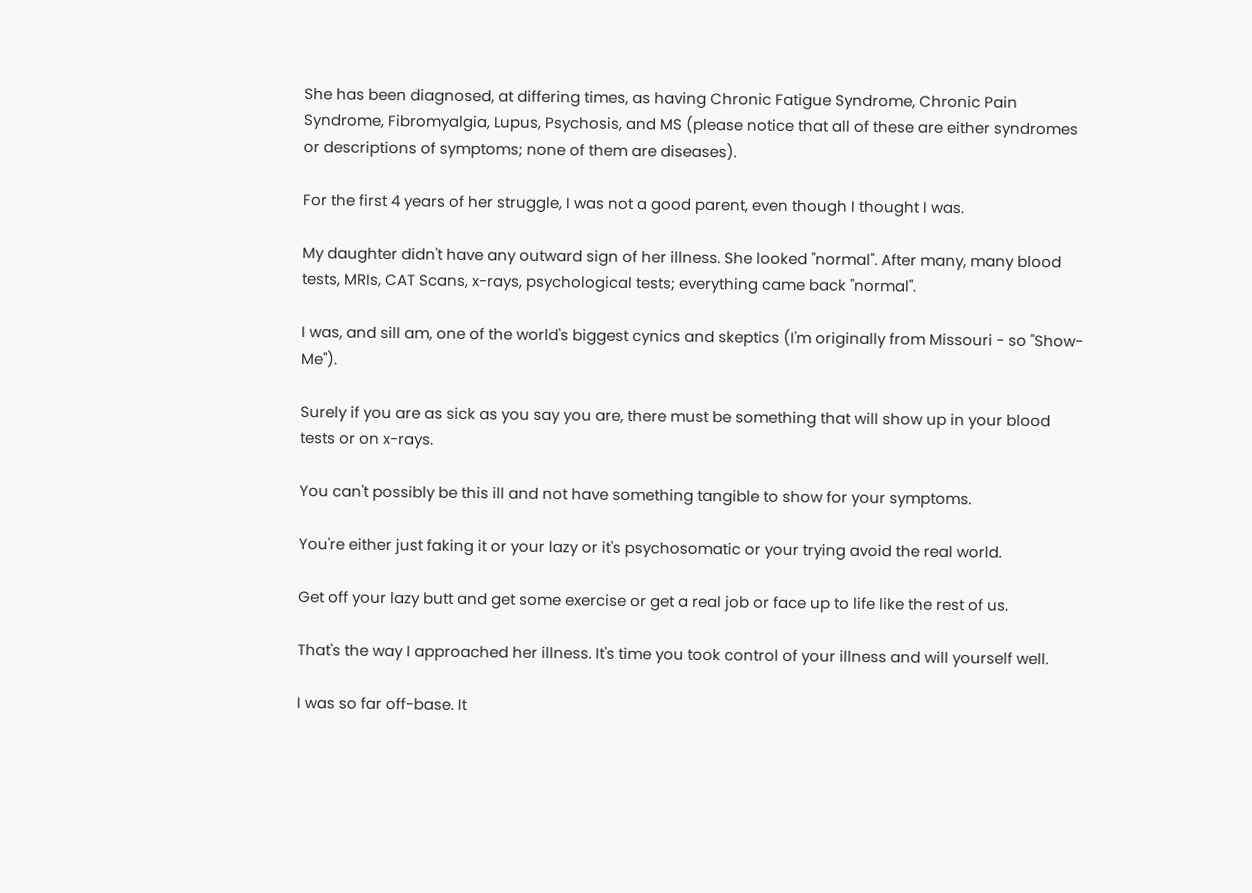She has been diagnosed, at differing times, as having Chronic Fatigue Syndrome, Chronic Pain Syndrome, Fibromyalgia, Lupus, Psychosis, and MS (please notice that all of these are either syndromes or descriptions of symptoms; none of them are diseases).

For the first 4 years of her struggle, I was not a good parent, even though I thought I was.

My daughter didn't have any outward sign of her illness. She looked "normal". After many, many blood tests, MRIs, CAT Scans, x-rays, psychological tests; everything came back "normal".

I was, and sill am, one of the world's biggest cynics and skeptics (I'm originally from Missouri - so "Show-Me").

Surely if you are as sick as you say you are, there must be something that will show up in your blood tests or on x-rays.

You can't possibly be this ill and not have something tangible to show for your symptoms.

You're either just faking it or your lazy or it's psychosomatic or your trying avoid the real world.

Get off your lazy butt and get some exercise or get a real job or face up to life like the rest of us.

That's the way I approached her illness. It's time you took control of your illness and will yourself well.

I was so far off-base. It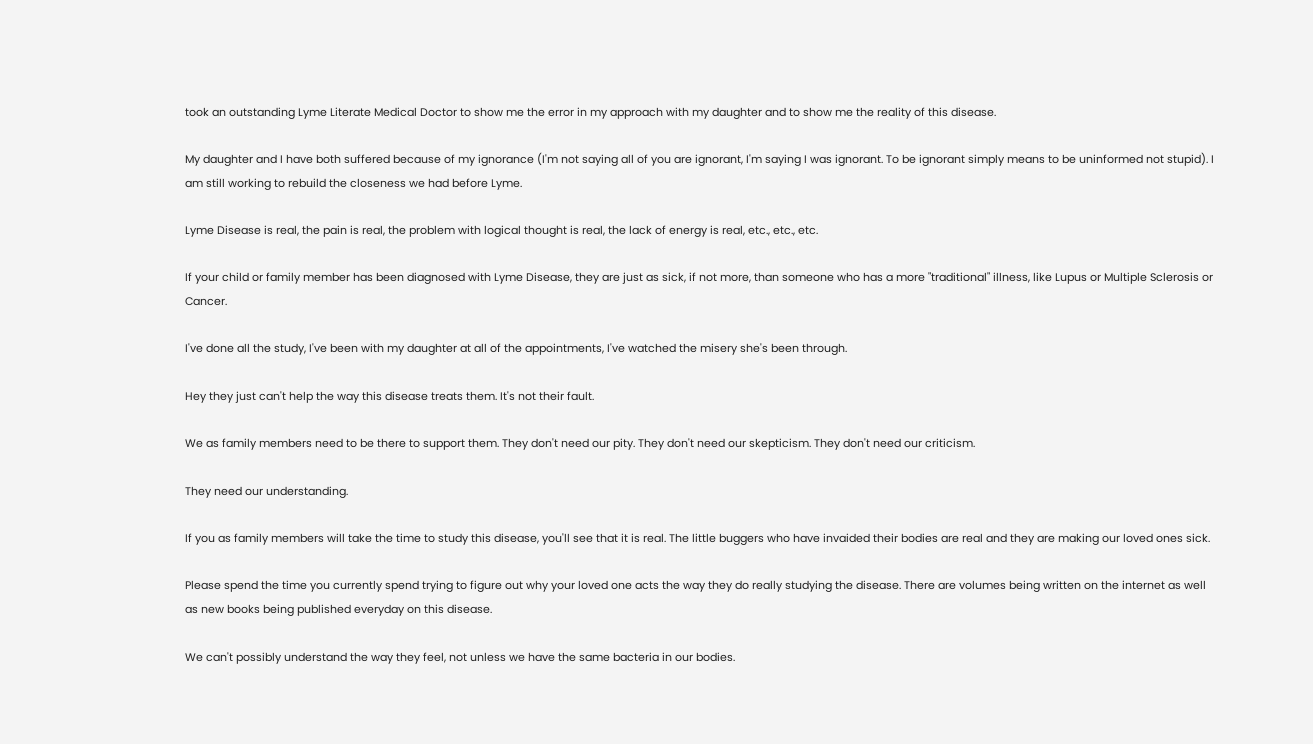took an outstanding Lyme Literate Medical Doctor to show me the error in my approach with my daughter and to show me the reality of this disease.

My daughter and I have both suffered because of my ignorance (I'm not saying all of you are ignorant, I'm saying I was ignorant. To be ignorant simply means to be uninformed not stupid). I am still working to rebuild the closeness we had before Lyme.

Lyme Disease is real, the pain is real, the problem with logical thought is real, the lack of energy is real, etc., etc., etc.

If your child or family member has been diagnosed with Lyme Disease, they are just as sick, if not more, than someone who has a more "traditional" illness, like Lupus or Multiple Sclerosis or Cancer.

I've done all the study, I've been with my daughter at all of the appointments, I've watched the misery she's been through.

Hey they just can't help the way this disease treats them. It's not their fault.

We as family members need to be there to support them. They don't need our pity. They don't need our skepticism. They don't need our criticism.

They need our understanding.

If you as family members will take the time to study this disease, you'll see that it is real. The little buggers who have invaided their bodies are real and they are making our loved ones sick.

Please spend the time you currently spend trying to figure out why your loved one acts the way they do really studying the disease. There are volumes being written on the internet as well as new books being published everyday on this disease.

We can't possibly understand the way they feel, not unless we have the same bacteria in our bodies.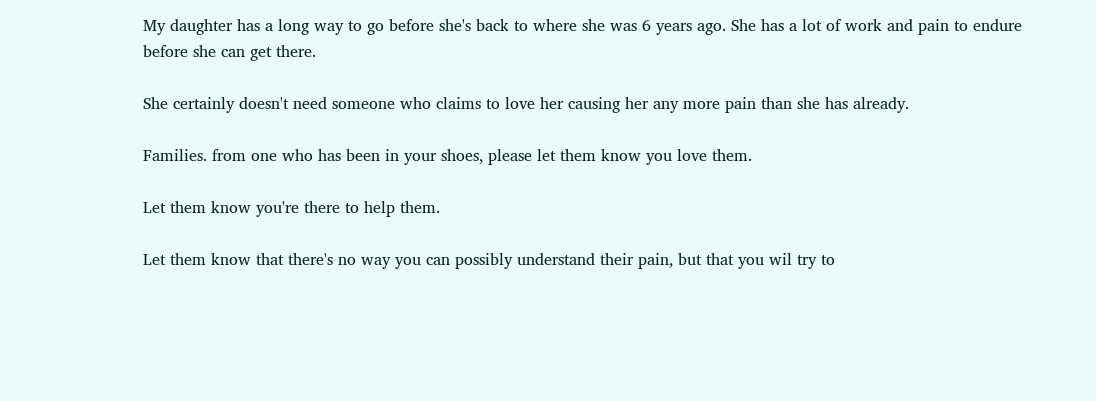My daughter has a long way to go before she's back to where she was 6 years ago. She has a lot of work and pain to endure before she can get there.

She certainly doesn't need someone who claims to love her causing her any more pain than she has already.

Families. from one who has been in your shoes, please let them know you love them.

Let them know you're there to help them.

Let them know that there's no way you can possibly understand their pain, but that you wil try to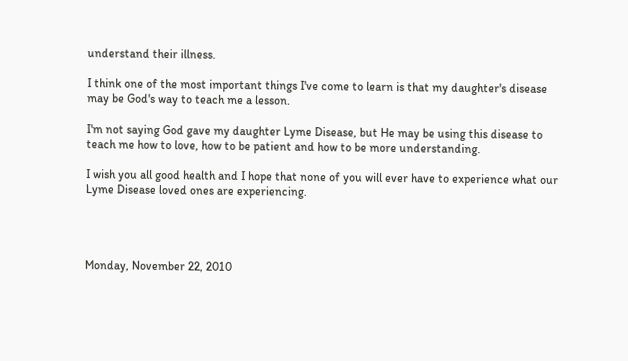understand their illness.

I think one of the most important things I've come to learn is that my daughter's disease may be God's way to teach me a lesson.

I'm not saying God gave my daughter Lyme Disease, but He may be using this disease to teach me how to love, how to be patient and how to be more understanding.

I wish you all good health and I hope that none of you will ever have to experience what our Lyme Disease loved ones are experiencing.




Monday, November 22, 2010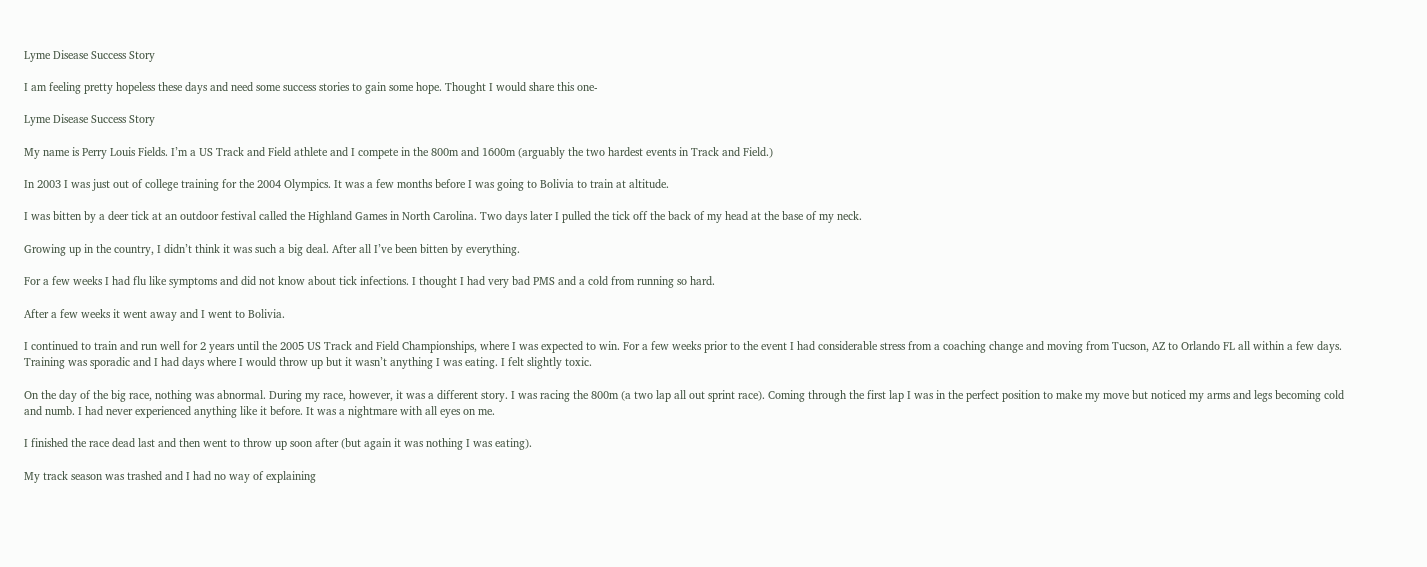Lyme Disease Success Story

I am feeling pretty hopeless these days and need some success stories to gain some hope. Thought I would share this one-

Lyme Disease Success Story

My name is Perry Louis Fields. I’m a US Track and Field athlete and I compete in the 800m and 1600m (arguably the two hardest events in Track and Field.)

In 2003 I was just out of college training for the 2004 Olympics. It was a few months before I was going to Bolivia to train at altitude.

I was bitten by a deer tick at an outdoor festival called the Highland Games in North Carolina. Two days later I pulled the tick off the back of my head at the base of my neck.

Growing up in the country, I didn’t think it was such a big deal. After all I’ve been bitten by everything.

For a few weeks I had flu like symptoms and did not know about tick infections. I thought I had very bad PMS and a cold from running so hard.

After a few weeks it went away and I went to Bolivia.

I continued to train and run well for 2 years until the 2005 US Track and Field Championships, where I was expected to win. For a few weeks prior to the event I had considerable stress from a coaching change and moving from Tucson, AZ to Orlando FL all within a few days. Training was sporadic and I had days where I would throw up but it wasn’t anything I was eating. I felt slightly toxic.

On the day of the big race, nothing was abnormal. During my race, however, it was a different story. I was racing the 800m (a two lap all out sprint race). Coming through the first lap I was in the perfect position to make my move but noticed my arms and legs becoming cold and numb. I had never experienced anything like it before. It was a nightmare with all eyes on me.

I finished the race dead last and then went to throw up soon after (but again it was nothing I was eating).

My track season was trashed and I had no way of explaining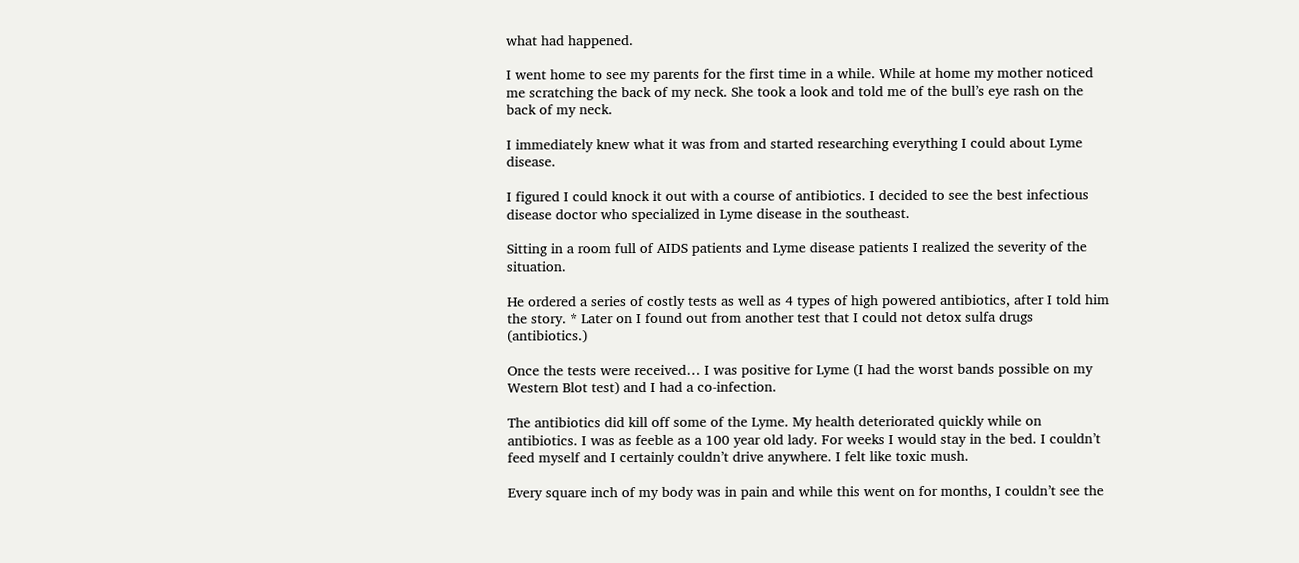what had happened.

I went home to see my parents for the first time in a while. While at home my mother noticed me scratching the back of my neck. She took a look and told me of the bull’s eye rash on the back of my neck.

I immediately knew what it was from and started researching everything I could about Lyme disease.

I figured I could knock it out with a course of antibiotics. I decided to see the best infectious disease doctor who specialized in Lyme disease in the southeast.

Sitting in a room full of AIDS patients and Lyme disease patients I realized the severity of the situation.

He ordered a series of costly tests as well as 4 types of high powered antibiotics, after I told him the story. * Later on I found out from another test that I could not detox sulfa drugs (antibiotics.)

Once the tests were received… I was positive for Lyme (I had the worst bands possible on my Western Blot test) and I had a co-infection.

The antibiotics did kill off some of the Lyme. My health deteriorated quickly while on antibiotics. I was as feeble as a 100 year old lady. For weeks I would stay in the bed. I couldn’t feed myself and I certainly couldn’t drive anywhere. I felt like toxic mush.

Every square inch of my body was in pain and while this went on for months, I couldn’t see the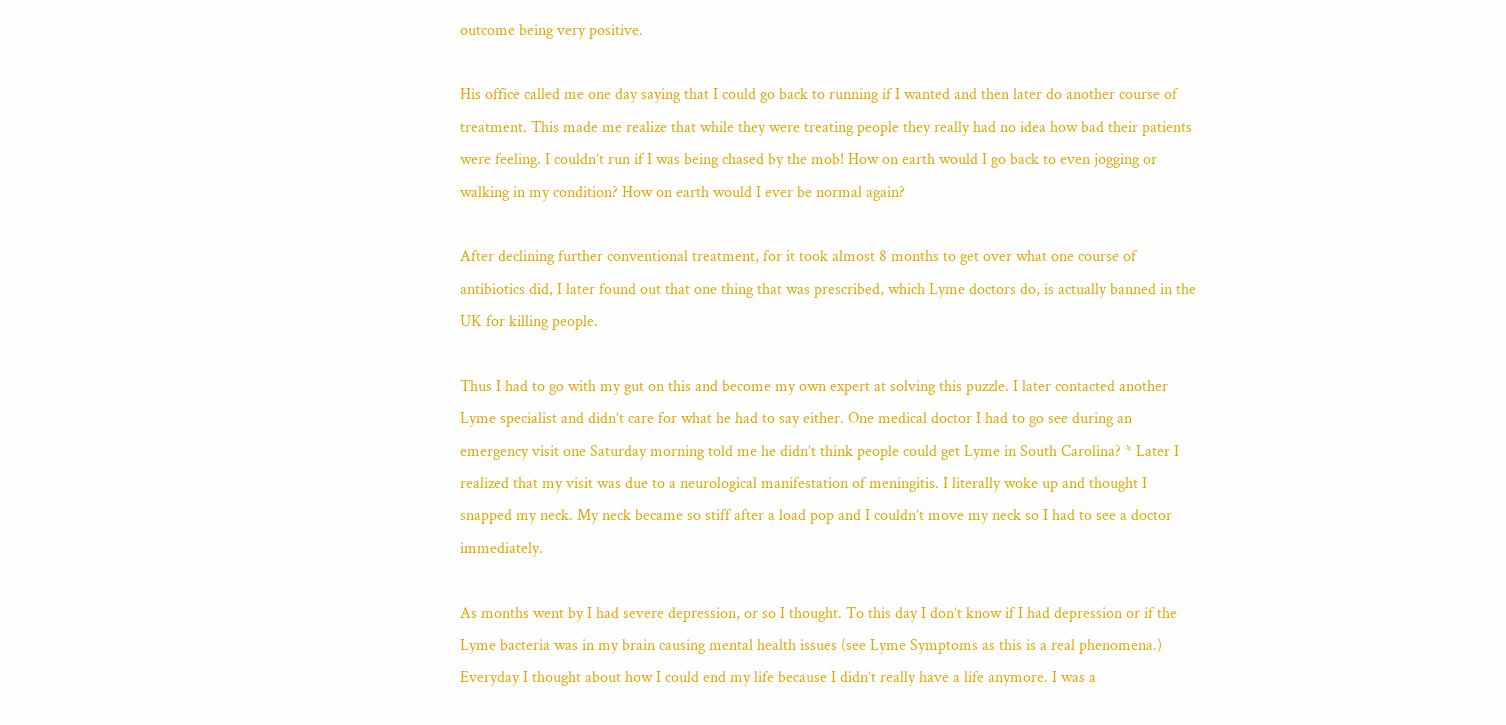outcome being very positive.

His office called me one day saying that I could go back to running if I wanted and then later do another course of treatment. This made me realize that while they were treating people they really had no idea how bad their patients were feeling. I couldn’t run if I was being chased by the mob! How on earth would I go back to even jogging or walking in my condition? How on earth would I ever be normal again?

After declining further conventional treatment, for it took almost 8 months to get over what one course of antibiotics did, I later found out that one thing that was prescribed, which Lyme doctors do, is actually banned in the UK for killing people.

Thus I had to go with my gut on this and become my own expert at solving this puzzle. I later contacted another Lyme specialist and didn’t care for what he had to say either. One medical doctor I had to go see during an emergency visit one Saturday morning told me he didn’t think people could get Lyme in South Carolina? * Later I realized that my visit was due to a neurological manifestation of meningitis. I literally woke up and thought I snapped my neck. My neck became so stiff after a load pop and I couldn’t move my neck so I had to see a doctor immediately.

As months went by I had severe depression, or so I thought. To this day I don’t know if I had depression or if the Lyme bacteria was in my brain causing mental health issues (see Lyme Symptoms as this is a real phenomena.) Everyday I thought about how I could end my life because I didn’t really have a life anymore. I was a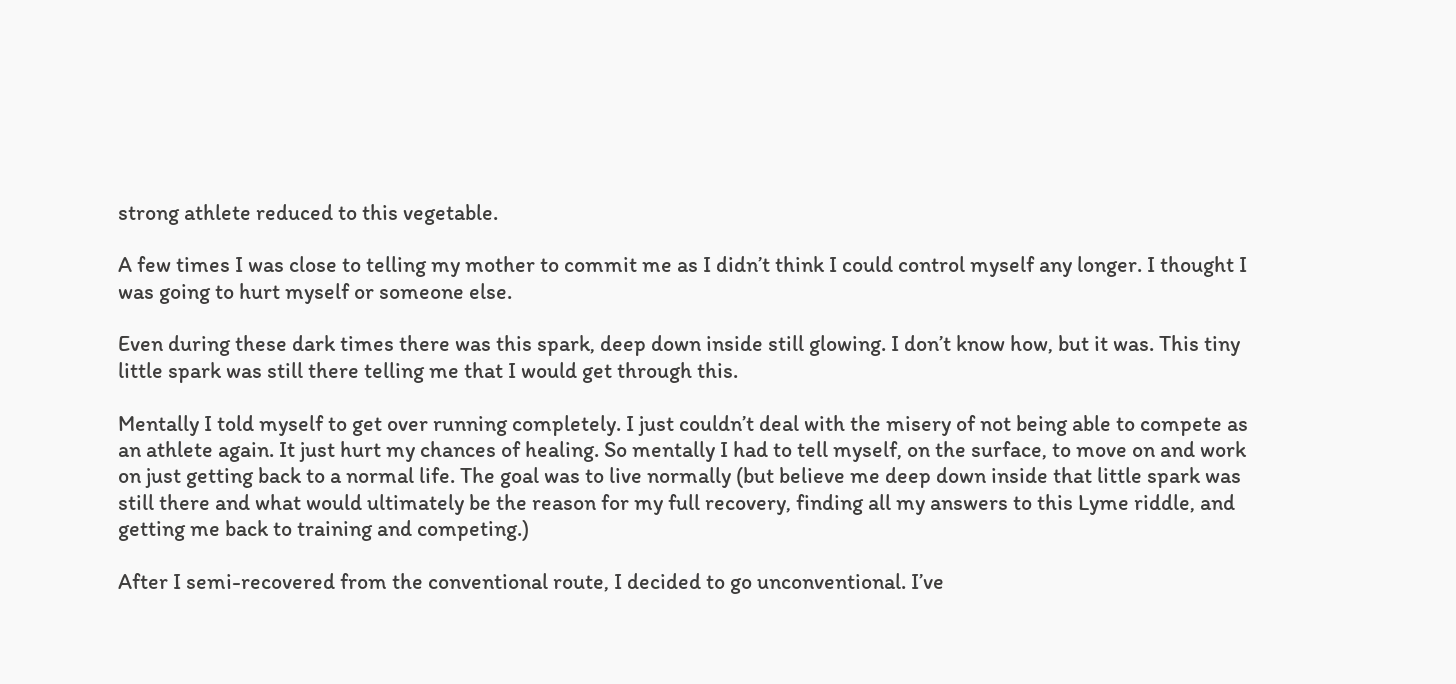strong athlete reduced to this vegetable.

A few times I was close to telling my mother to commit me as I didn’t think I could control myself any longer. I thought I was going to hurt myself or someone else.

Even during these dark times there was this spark, deep down inside still glowing. I don’t know how, but it was. This tiny little spark was still there telling me that I would get through this.

Mentally I told myself to get over running completely. I just couldn’t deal with the misery of not being able to compete as an athlete again. It just hurt my chances of healing. So mentally I had to tell myself, on the surface, to move on and work on just getting back to a normal life. The goal was to live normally (but believe me deep down inside that little spark was still there and what would ultimately be the reason for my full recovery, finding all my answers to this Lyme riddle, and getting me back to training and competing.)

After I semi-recovered from the conventional route, I decided to go unconventional. I’ve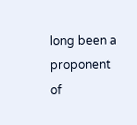long been a proponent of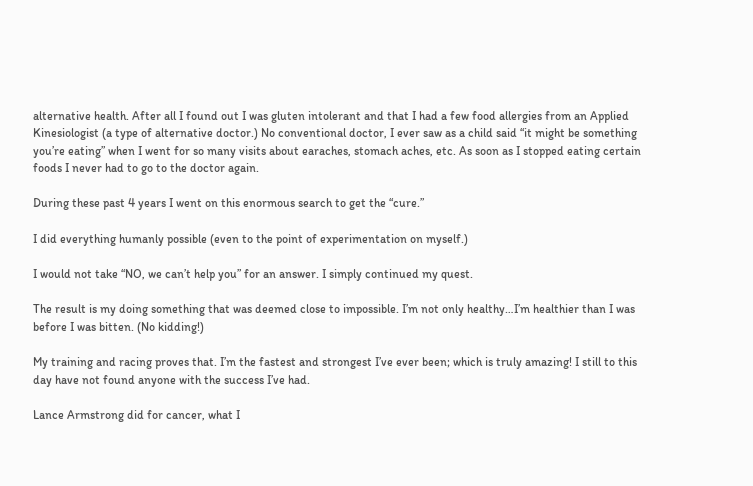alternative health. After all I found out I was gluten intolerant and that I had a few food allergies from an Applied Kinesiologist (a type of alternative doctor.) No conventional doctor, I ever saw as a child said “it might be something you’re eating” when I went for so many visits about earaches, stomach aches, etc. As soon as I stopped eating certain foods I never had to go to the doctor again.

During these past 4 years I went on this enormous search to get the “cure.”

I did everything humanly possible (even to the point of experimentation on myself.)

I would not take “NO, we can’t help you” for an answer. I simply continued my quest.

The result is my doing something that was deemed close to impossible. I’m not only healthy…I’m healthier than I was before I was bitten. (No kidding!)

My training and racing proves that. I’m the fastest and strongest I’ve ever been; which is truly amazing! I still to this day have not found anyone with the success I’ve had.

Lance Armstrong did for cancer, what I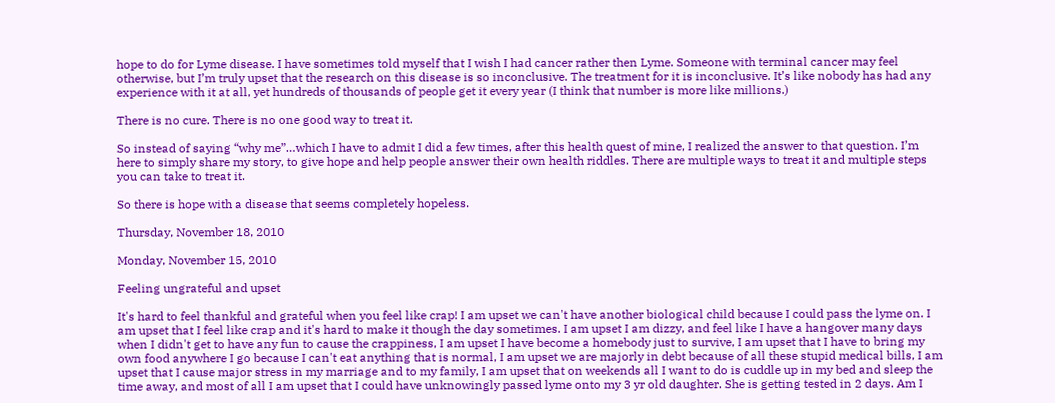hope to do for Lyme disease. I have sometimes told myself that I wish I had cancer rather then Lyme. Someone with terminal cancer may feel otherwise, but I’m truly upset that the research on this disease is so inconclusive. The treatment for it is inconclusive. It’s like nobody has had any experience with it at all, yet hundreds of thousands of people get it every year (I think that number is more like millions.)

There is no cure. There is no one good way to treat it.

So instead of saying “why me”…which I have to admit I did a few times, after this health quest of mine, I realized the answer to that question. I’m here to simply share my story, to give hope and help people answer their own health riddles. There are multiple ways to treat it and multiple steps you can take to treat it.

So there is hope with a disease that seems completely hopeless.

Thursday, November 18, 2010

Monday, November 15, 2010

Feeling ungrateful and upset

It's hard to feel thankful and grateful when you feel like crap! I am upset we can't have another biological child because I could pass the lyme on. I am upset that I feel like crap and it's hard to make it though the day sometimes. I am upset I am dizzy, and feel like I have a hangover many days when I didn't get to have any fun to cause the crappiness, I am upset I have become a homebody just to survive, I am upset that I have to bring my own food anywhere I go because I can't eat anything that is normal, I am upset we are majorly in debt because of all these stupid medical bills, I am upset that I cause major stress in my marriage and to my family, I am upset that on weekends all I want to do is cuddle up in my bed and sleep the time away, and most of all I am upset that I could have unknowingly passed lyme onto my 3 yr old daughter. She is getting tested in 2 days. Am I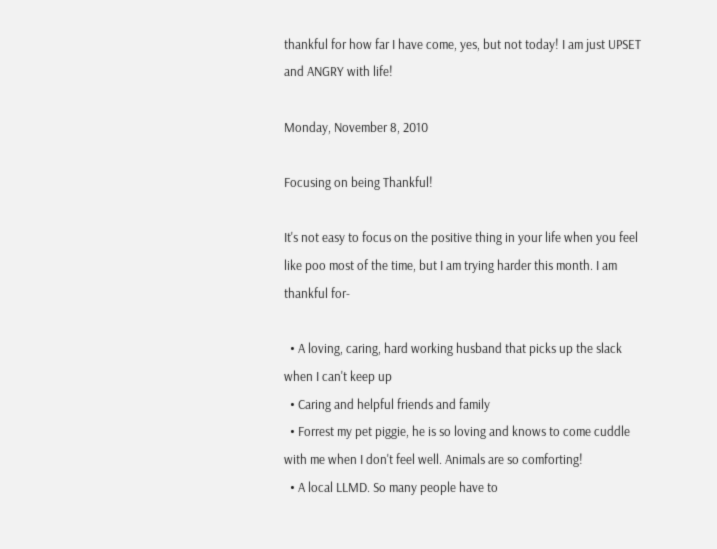thankful for how far I have come, yes, but not today! I am just UPSET and ANGRY with life!

Monday, November 8, 2010

Focusing on being Thankful!

It's not easy to focus on the positive thing in your life when you feel like poo most of the time, but I am trying harder this month. I am thankful for-

  • A loving, caring, hard working husband that picks up the slack when I can't keep up
  • Caring and helpful friends and family
  • Forrest my pet piggie, he is so loving and knows to come cuddle with me when I don't feel well. Animals are so comforting!
  • A local LLMD. So many people have to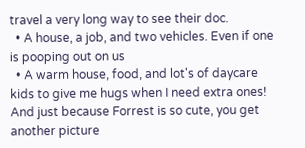travel a very long way to see their doc.
  • A house, a job, and two vehicles. Even if one is pooping out on us
  • A warm house, food, and lot's of daycare kids to give me hugs when I need extra ones!
And just because Forrest is so cute, you get another picture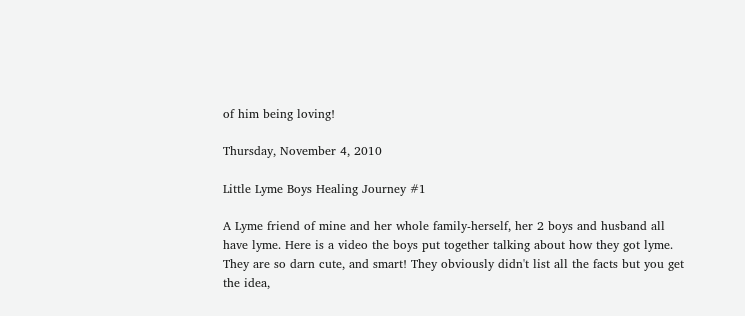of him being loving!

Thursday, November 4, 2010

Little Lyme Boys Healing Journey #1

A Lyme friend of mine and her whole family-herself, her 2 boys and husband all have lyme. Here is a video the boys put together talking about how they got lyme. They are so darn cute, and smart! They obviously didn't list all the facts but you get the idea,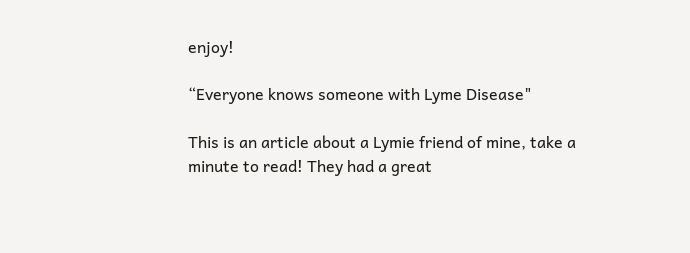enjoy!

“Everyone knows someone with Lyme Disease"

This is an article about a Lymie friend of mine, take a minute to read! They had a great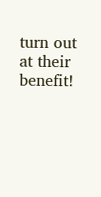turn out at their benefit!